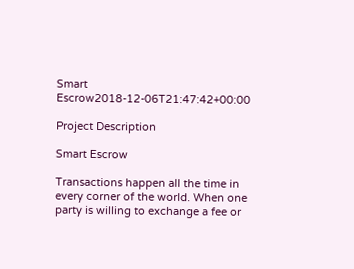Smart Escrow2018-12-06T21:47:42+00:00

Project Description

Smart Escrow

Transactions happen all the time in every corner of the world. When one party is willing to exchange a fee or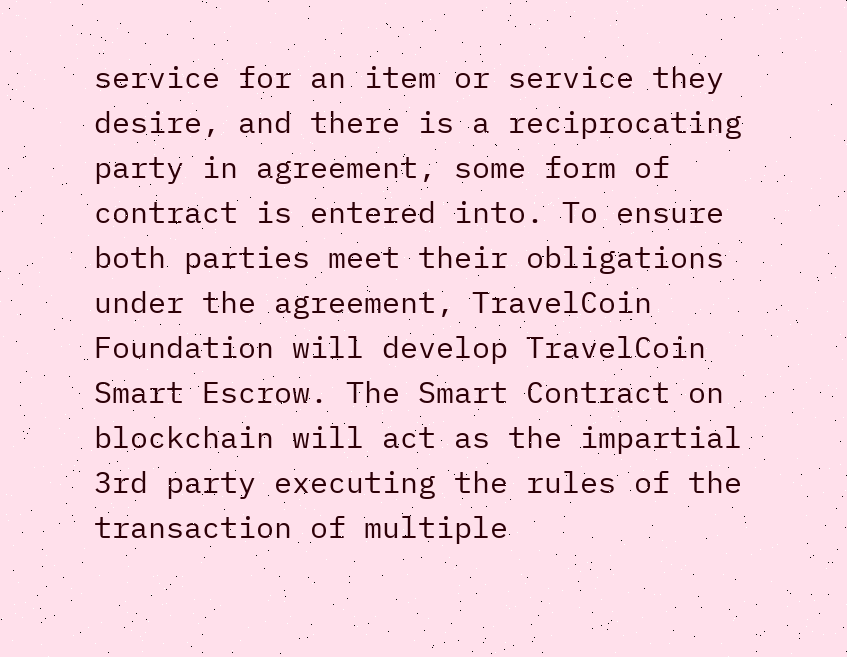service for an item or service they desire, and there is a reciprocating party in agreement, some form of contract is entered into. To ensure both parties meet their obligations under the agreement, TravelCoin Foundation will develop TravelCoin Smart Escrow. The Smart Contract on blockchain will act as the impartial 3rd party executing the rules of the transaction of multiple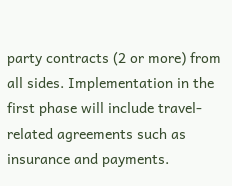party contracts (2 or more) from all sides. Implementation in the first phase will include travel-related agreements such as insurance and payments.